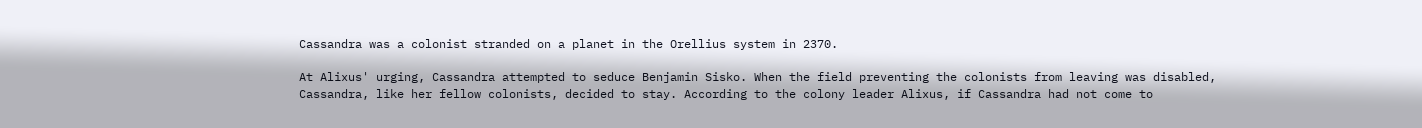Cassandra was a colonist stranded on a planet in the Orellius system in 2370.

At Alixus' urging, Cassandra attempted to seduce Benjamin Sisko. When the field preventing the colonists from leaving was disabled, Cassandra, like her fellow colonists, decided to stay. According to the colony leader Alixus, if Cassandra had not come to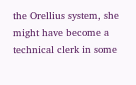the Orellius system, she might have become a technical clerk in some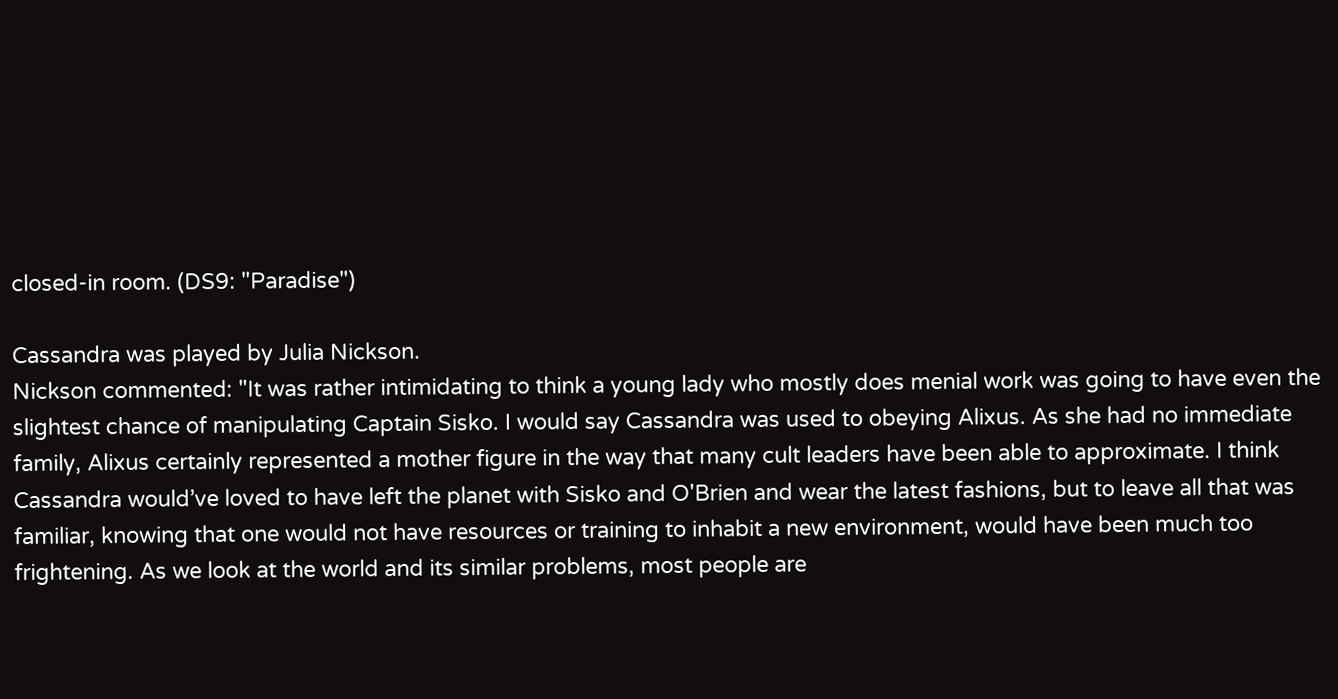closed-in room. (DS9: "Paradise")

Cassandra was played by Julia Nickson.
Nickson commented: "It was rather intimidating to think a young lady who mostly does menial work was going to have even the slightest chance of manipulating Captain Sisko. I would say Cassandra was used to obeying Alixus. As she had no immediate family, Alixus certainly represented a mother figure in the way that many cult leaders have been able to approximate. I think Cassandra would’ve loved to have left the planet with Sisko and O'Brien and wear the latest fashions, but to leave all that was familiar, knowing that one would not have resources or training to inhabit a new environment, would have been much too frightening. As we look at the world and its similar problems, most people are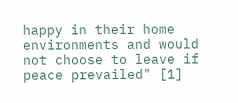happy in their home environments and would not choose to leave if peace prevailed" [1]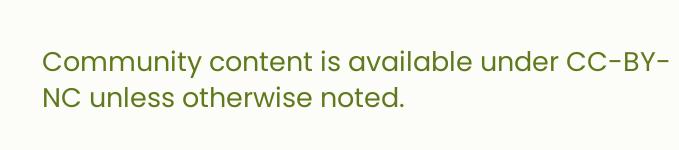Community content is available under CC-BY-NC unless otherwise noted.